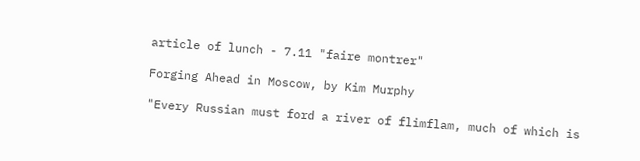article of lunch - 7.11 "faire montrer"

Forging Ahead in Moscow, by Kim Murphy

"Every Russian must ford a river of flimflam, much of which is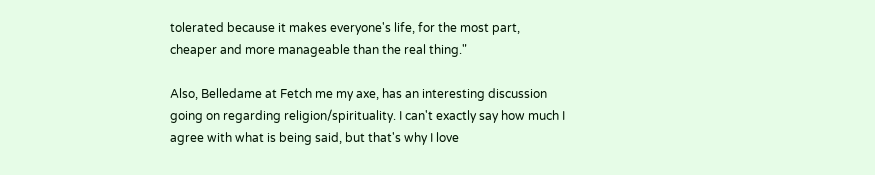tolerated because it makes everyone's life, for the most part, cheaper and more manageable than the real thing."

Also, Belledame at Fetch me my axe, has an interesting discussion going on regarding religion/spirituality. I can't exactly say how much I agree with what is being said, but that's why I love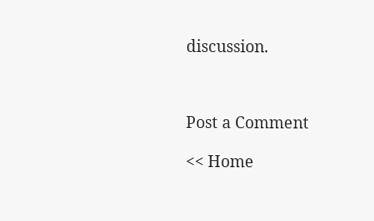discussion.



Post a Comment

<< Home